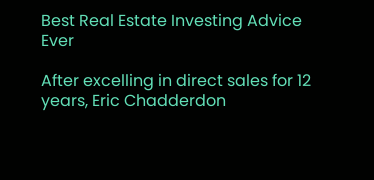Best Real Estate Investing Advice Ever

After excelling in direct sales for 12 years, Eric Chadderdon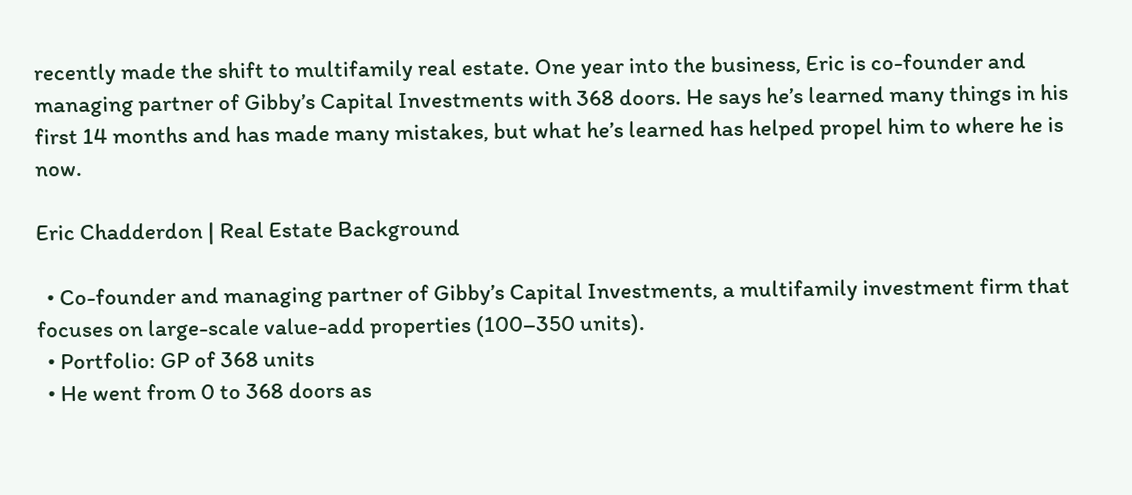recently made the shift to multifamily real estate. One year into the business, Eric is co-founder and managing partner of Gibby’s Capital Investments with 368 doors. He says he’s learned many things in his first 14 months and has made many mistakes, but what he’s learned has helped propel him to where he is now.

Eric Chadderdon | Real Estate Background

  • Co-founder and managing partner of Gibby’s Capital Investments, a multifamily investment firm that focuses on large-scale value-add properties (100–350 units).
  • Portfolio: GP of 368 units
  • He went from 0 to 368 doors as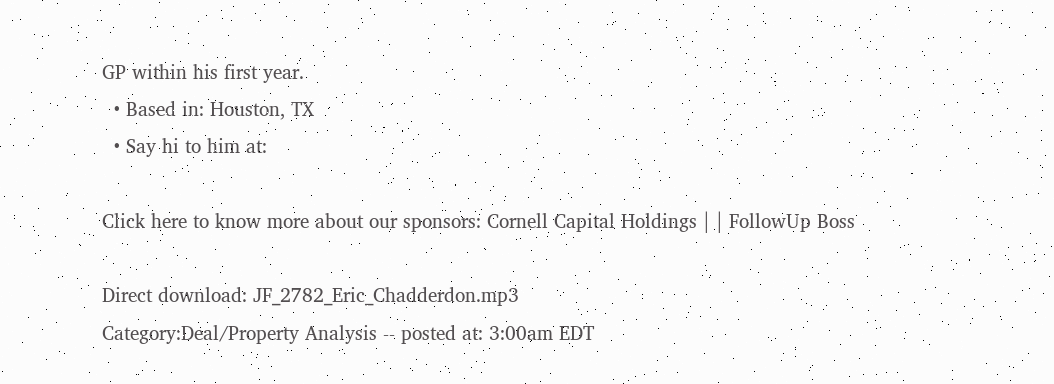GP within his first year.
  • Based in: Houston, TX
  • Say hi to him at:

Click here to know more about our sponsors: Cornell Capital Holdings | | FollowUp Boss

Direct download: JF_2782_Eric_Chadderdon.mp3
Category:Deal/Property Analysis -- posted at: 3:00am EDT